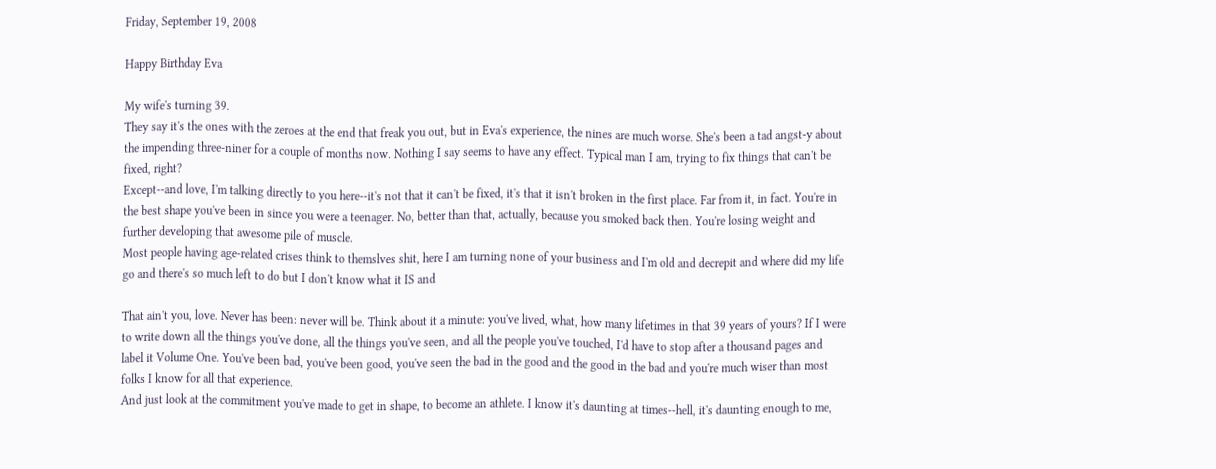Friday, September 19, 2008

Happy Birthday Eva

My wife's turning 39.
They say it's the ones with the zeroes at the end that freak you out, but in Eva's experience, the nines are much worse. She's been a tad angst-y about the impending three-niner for a couple of months now. Nothing I say seems to have any effect. Typical man I am, trying to fix things that can't be fixed, right?
Except--and love, I'm talking directly to you here--it's not that it can't be fixed, it's that it isn't broken in the first place. Far from it, in fact. You're in the best shape you've been in since you were a teenager. No, better than that, actually, because you smoked back then. You're losing weight and further developing that awesome pile of muscle.
Most people having age-related crises think to themslves shit, here I am turning none of your business and I'm old and decrepit and where did my life go and there's so much left to do but I don't know what it IS and

That ain't you, love. Never has been: never will be. Think about it a minute: you've lived, what, how many lifetimes in that 39 years of yours? If I were to write down all the things you've done, all the things you've seen, and all the people you've touched, I'd have to stop after a thousand pages and label it Volume One. You've been bad, you've been good, you've seen the bad in the good and the good in the bad and you're much wiser than most folks I know for all that experience.
And just look at the commitment you've made to get in shape, to become an athlete. I know it's daunting at times--hell, it's daunting enough to me,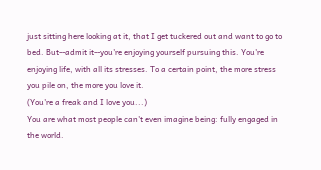just sitting here looking at it, that I get tuckered out and want to go to bed. But--admit it--you're enjoying yourself pursuing this. You're enjoying life, with all its stresses. To a certain point, the more stress you pile on, the more you love it.
(You're a freak and I love you...)
You are what most people can't even imagine being: fully engaged in the world.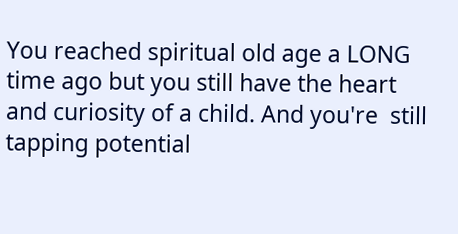You reached spiritual old age a LONG time ago but you still have the heart and curiosity of a child. And you're  still tapping potential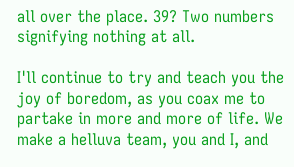all over the place. 39? Two numbers signifying nothing at all.

I'll continue to try and teach you the joy of boredom, as you coax me to partake in more and more of life. We make a helluva team, you and I, and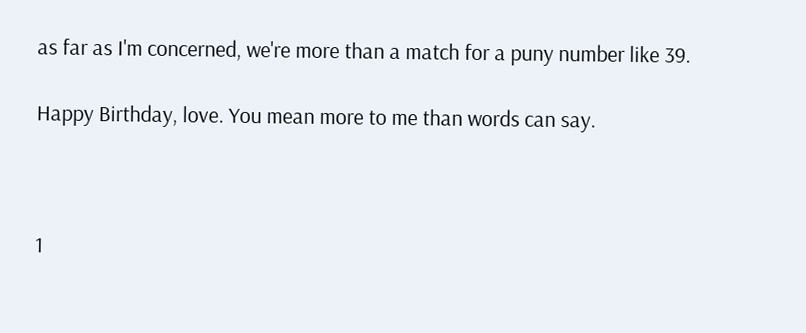as far as I'm concerned, we're more than a match for a puny number like 39.

Happy Birthday, love. You mean more to me than words can say.



1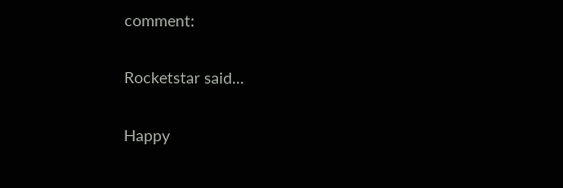comment:

Rocketstar said...

Happy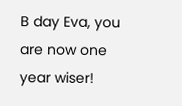B day Eva, you are now one year wiser!